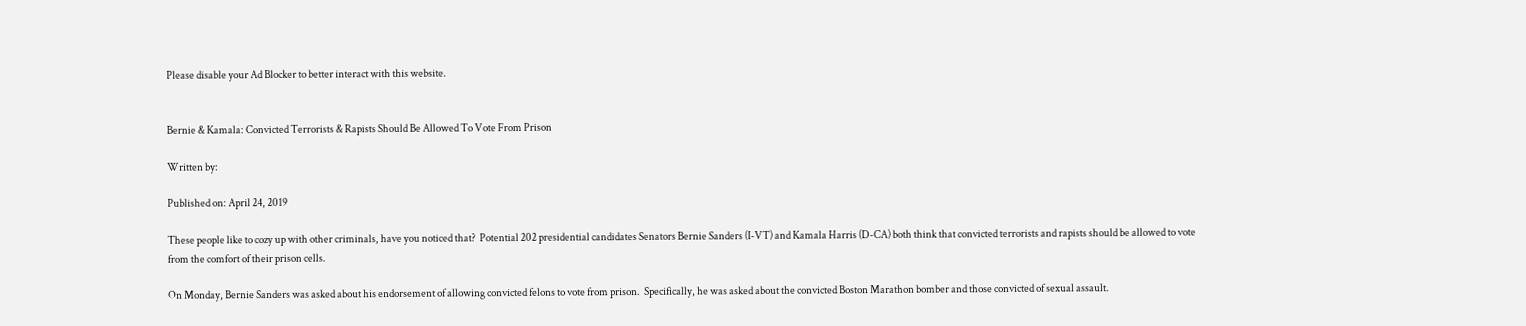Please disable your Ad Blocker to better interact with this website.


Bernie & Kamala: Convicted Terrorists & Rapists Should Be Allowed To Vote From Prison

Written by:

Published on: April 24, 2019

These people like to cozy up with other criminals, have you noticed that?  Potential 202 presidential candidates Senators Bernie Sanders (I-VT) and Kamala Harris (D-CA) both think that convicted terrorists and rapists should be allowed to vote from the comfort of their prison cells.

On Monday, Bernie Sanders was asked about his endorsement of allowing convicted felons to vote from prison.  Specifically, he was asked about the convicted Boston Marathon bomber and those convicted of sexual assault.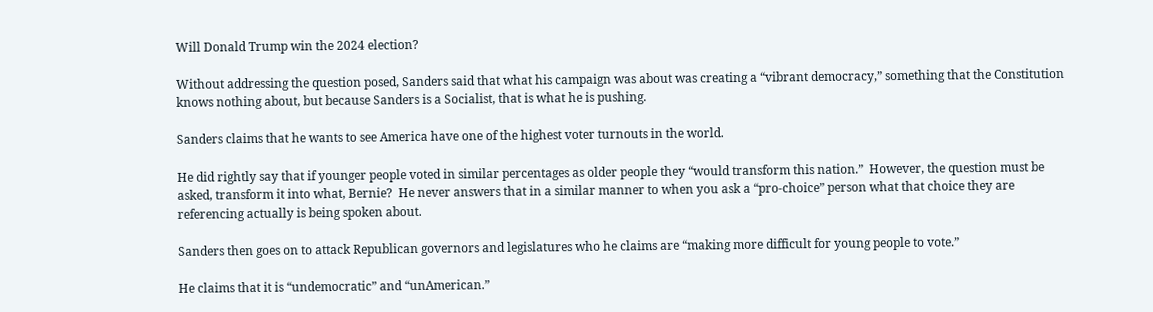Will Donald Trump win the 2024 election?

Without addressing the question posed, Sanders said that what his campaign was about was creating a “vibrant democracy,” something that the Constitution knows nothing about, but because Sanders is a Socialist, that is what he is pushing.

Sanders claims that he wants to see America have one of the highest voter turnouts in the world.

He did rightly say that if younger people voted in similar percentages as older people they “would transform this nation.”  However, the question must be asked, transform it into what, Bernie?  He never answers that in a similar manner to when you ask a “pro-choice” person what that choice they are referencing actually is being spoken about.

Sanders then goes on to attack Republican governors and legislatures who he claims are “making more difficult for young people to vote.”

He claims that it is “undemocratic” and “unAmerican.”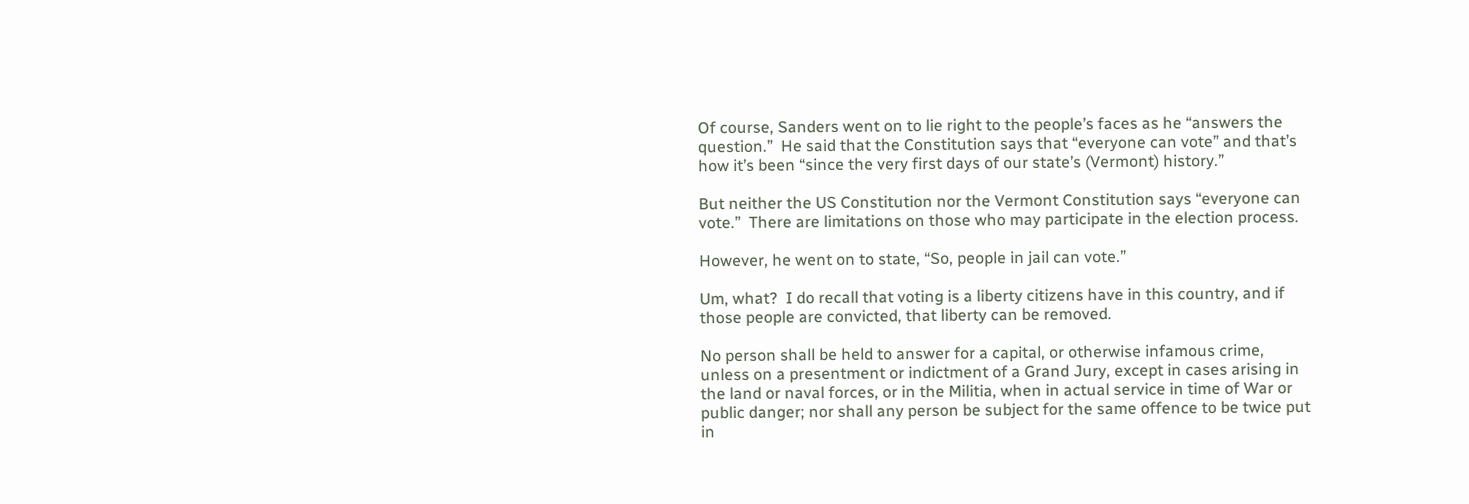Of course, Sanders went on to lie right to the people’s faces as he “answers the question.”  He said that the Constitution says that “everyone can vote” and that’s how it’s been “since the very first days of our state’s (Vermont) history.”

But neither the US Constitution nor the Vermont Constitution says “everyone can vote.”  There are limitations on those who may participate in the election process.

However, he went on to state, “So, people in jail can vote.”

Um, what?  I do recall that voting is a liberty citizens have in this country, and if those people are convicted, that liberty can be removed.

No person shall be held to answer for a capital, or otherwise infamous crime, unless on a presentment or indictment of a Grand Jury, except in cases arising in the land or naval forces, or in the Militia, when in actual service in time of War or public danger; nor shall any person be subject for the same offence to be twice put in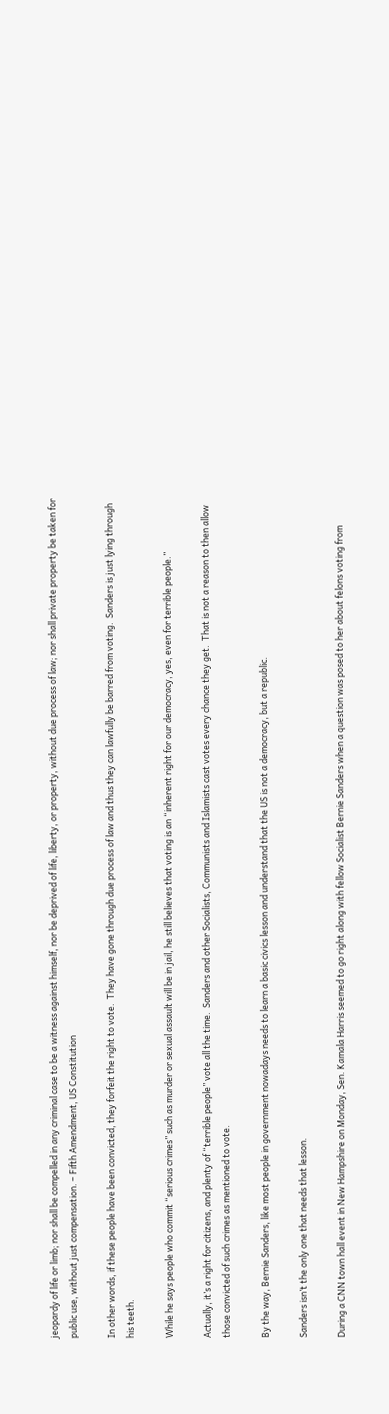jeopardy of life or limb; nor shall be compelled in any criminal case to be a witness against himself, nor be deprived of life, liberty, or property, without due process of law; nor shall private property be taken for public use, without just compensation. – Fifth Amendment, US Constitution

In other words, if these people have been convicted, they forfeit the right to vote.  They have gone through due process of law and thus they can lawfully be barred from voting.  Sanders is just lying through his teeth.

While he says people who commit “serious crimes” such as murder or sexual assault will be in jail, he still believes that voting is an “inherent right for our democracy, yes, even for terrible people.”

Actually, it’s a right for citizens, and plenty of “terrible people” vote all the time.  Sanders and other Socialists, Communists and Islamists cast votes every chance they get.  That is not a reason to then allow those convicted of such crimes as mentioned to vote.

By the way, Bernie Sanders, like most people in government nowadays needs to learn a basic civics lesson and understand that the US is not a democracy, but a republic.

Sanders isn’t the only one that needs that lesson.

During a CNN town hall event in New Hampshire on Monday, Sen. Kamala Harris seemed to go right along with fellow Socialist Bernie Sanders when a question was posed to her about felons voting from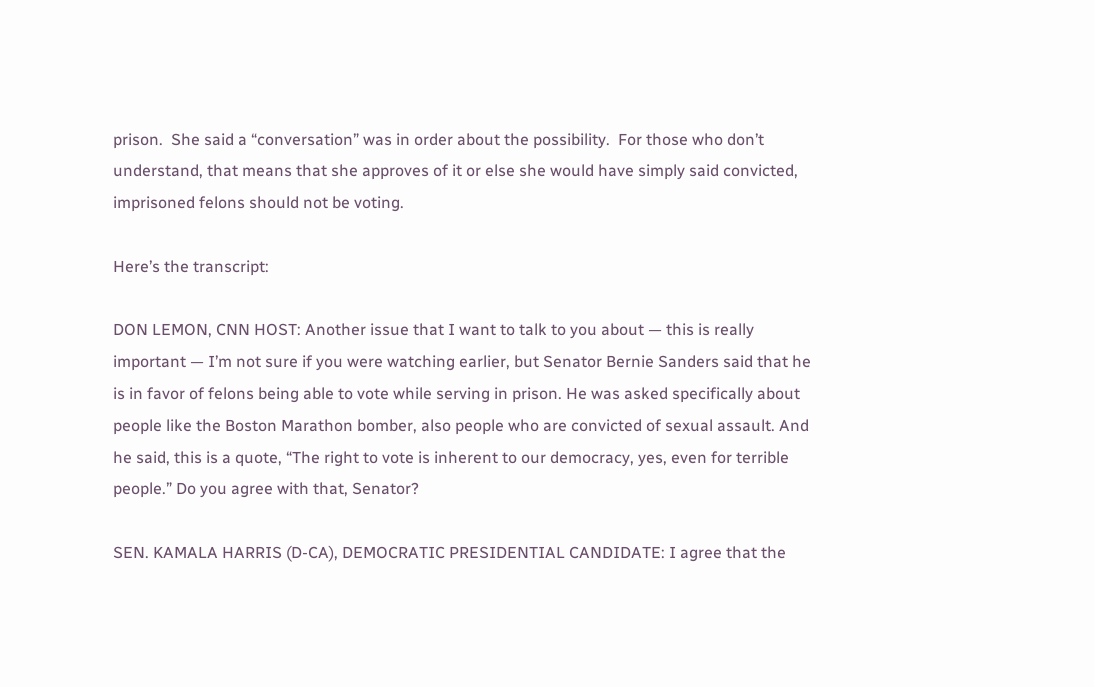prison.  She said a “conversation” was in order about the possibility.  For those who don’t understand, that means that she approves of it or else she would have simply said convicted, imprisoned felons should not be voting.

Here’s the transcript:

DON LEMON, CNN HOST: Another issue that I want to talk to you about — this is really important — I’m not sure if you were watching earlier, but Senator Bernie Sanders said that he is in favor of felons being able to vote while serving in prison. He was asked specifically about people like the Boston Marathon bomber, also people who are convicted of sexual assault. And he said, this is a quote, “The right to vote is inherent to our democracy, yes, even for terrible people.” Do you agree with that, Senator?

SEN. KAMALA HARRIS (D-CA), DEMOCRATIC PRESIDENTIAL CANDIDATE: I agree that the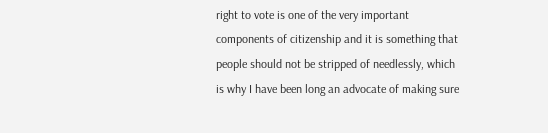right to vote is one of the very important components of citizenship and it is something that people should not be stripped of needlessly, which is why I have been long an advocate of making sure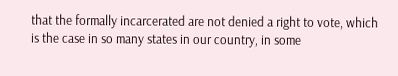that the formally incarcerated are not denied a right to vote, which is the case in so many states in our country, in some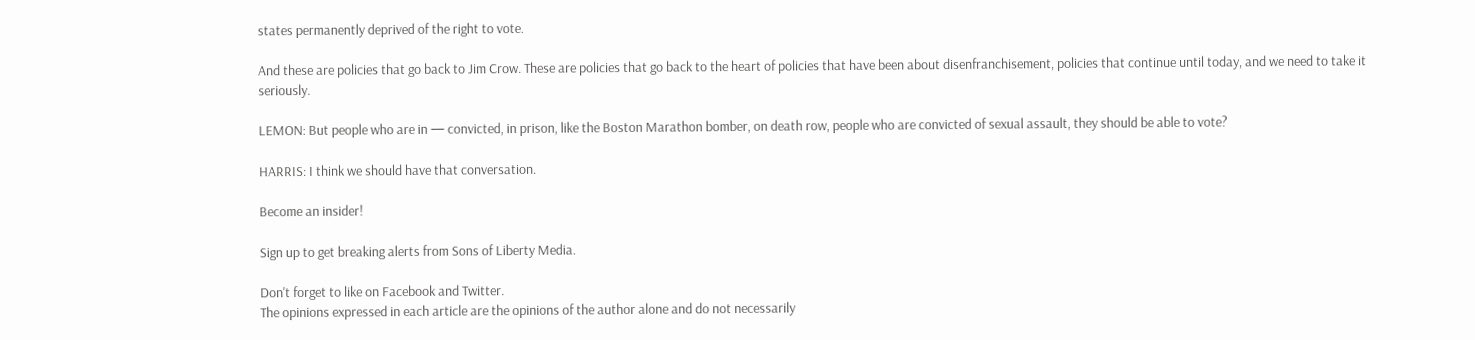states permanently deprived of the right to vote.

And these are policies that go back to Jim Crow. These are policies that go back to the heart of policies that have been about disenfranchisement, policies that continue until today, and we need to take it seriously.

LEMON: But people who are in — convicted, in prison, like the Boston Marathon bomber, on death row, people who are convicted of sexual assault, they should be able to vote?

HARRIS: I think we should have that conversation.

Become an insider!

Sign up to get breaking alerts from Sons of Liberty Media.

Don't forget to like on Facebook and Twitter.
The opinions expressed in each article are the opinions of the author alone and do not necessarily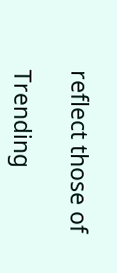reflect those of

Trending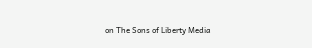on The Sons of Liberty Media